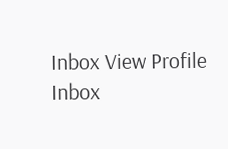Inbox View Profile
Inbox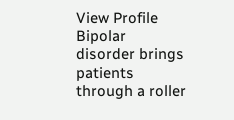View Profile
Bipolar disorder brings patients through a roller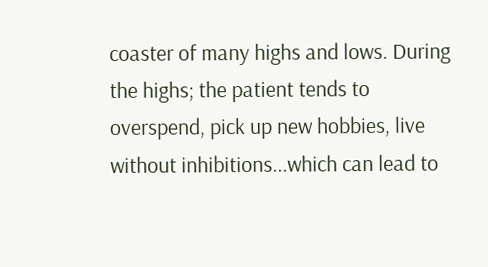coaster of many highs and lows. During the highs; the patient tends to overspend, pick up new hobbies, live without inhibitions...which can lead to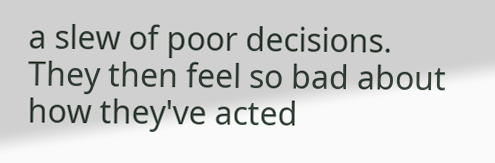a slew of poor decisions. They then feel so bad about how they've acted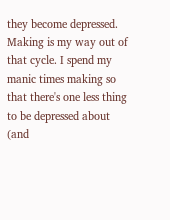they become depressed. Making is my way out of that cycle. I spend my manic times making so that there's one less thing to be depressed about (and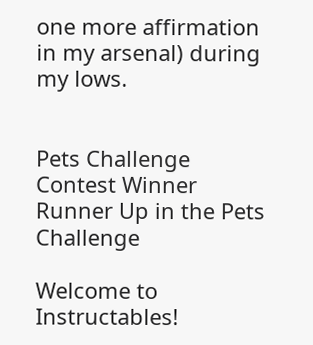one more affirmation in my arsenal) during my lows.


Pets Challenge
Contest Winner Runner Up in the Pets Challenge

Welcome to Instructables!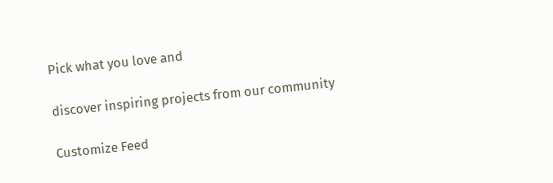Pick what you love and

discover inspiring projects from our community

Customize Feed